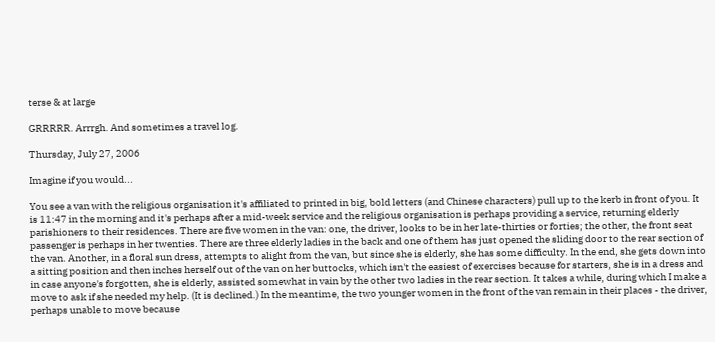terse & at large

GRRRRR. Arrrgh. And sometimes a travel log.

Thursday, July 27, 2006

Imagine if you would...

You see a van with the religious organisation it's affiliated to printed in big, bold letters (and Chinese characters) pull up to the kerb in front of you. It is 11:47 in the morning and it's perhaps after a mid-week service and the religious organisation is perhaps providing a service, returning elderly parishioners to their residences. There are five women in the van: one, the driver, looks to be in her late-thirties or forties; the other, the front seat passenger is perhaps in her twenties. There are three elderly ladies in the back and one of them has just opened the sliding door to the rear section of the van. Another, in a floral sun dress, attempts to alight from the van, but since she is elderly, she has some difficulty. In the end, she gets down into a sitting position and then inches herself out of the van on her buttocks, which isn't the easiest of exercises because for starters, she is in a dress and in case anyone's forgotten, she is elderly, assisted somewhat in vain by the other two ladies in the rear section. It takes a while, during which I make a move to ask if she needed my help. (It is declined.) In the meantime, the two younger women in the front of the van remain in their places - the driver, perhaps unable to move because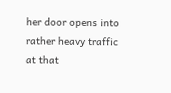her door opens into rather heavy traffic at that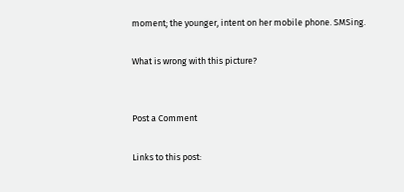moment; the younger, intent on her mobile phone. SMSing.

What is wrong with this picture?


Post a Comment

Links to this post: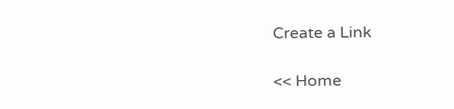Create a Link

<< Home